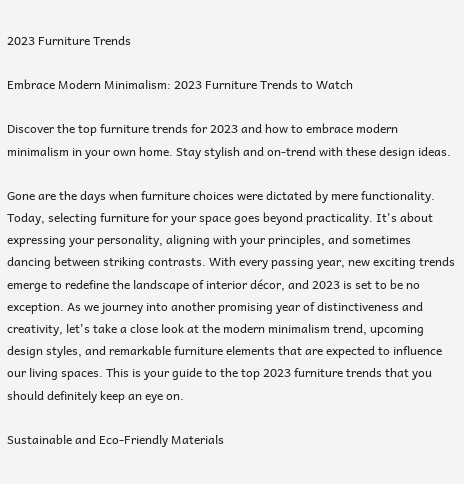2023 Furniture Trends

Embrace Modern Minimalism: 2023 Furniture Trends to Watch

Discover the top furniture trends for 2023 and how to embrace modern minimalism in your own home. Stay stylish and on-trend with these design ideas.

Gone are the days when furniture choices were dictated by mere functionality. Today, selecting furniture for your space goes beyond practicality. It's about expressing your personality, aligning with your principles, and sometimes dancing between striking contrasts. With every passing year, new exciting trends emerge to redefine the landscape of interior décor, and 2023 is set to be no exception. As we journey into another promising year of distinctiveness and creativity, let's take a close look at the modern minimalism trend, upcoming design styles, and remarkable furniture elements that are expected to influence our living spaces. This is your guide to the top 2023 furniture trends that you should definitely keep an eye on.

Sustainable and Eco-Friendly Materials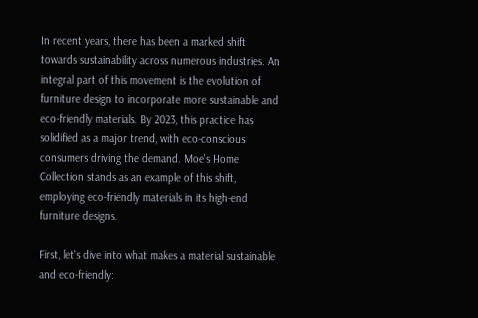In recent years, there has been a marked shift towards sustainability across numerous industries. An integral part of this movement is the evolution of furniture design to incorporate more sustainable and eco-friendly materials. By 2023, this practice has solidified as a major trend, with eco-conscious consumers driving the demand. Moe's Home Collection stands as an example of this shift, employing eco-friendly materials in its high-end furniture designs.

First, let's dive into what makes a material sustainable and eco-friendly: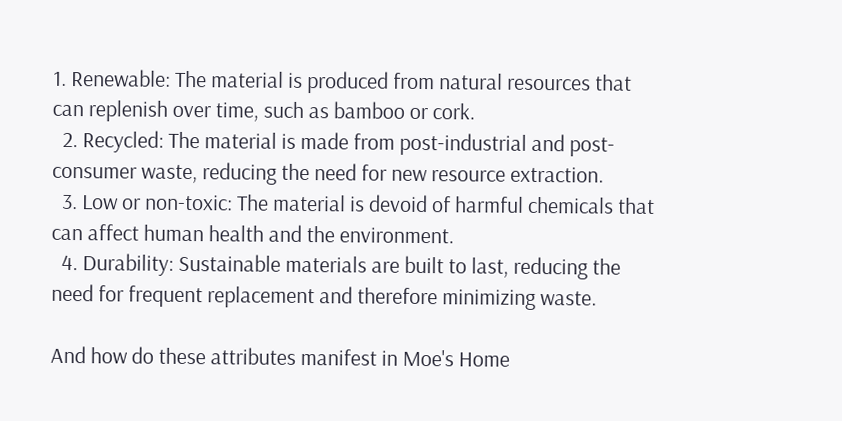1. Renewable: The material is produced from natural resources that can replenish over time, such as bamboo or cork.
  2. Recycled: The material is made from post-industrial and post-consumer waste, reducing the need for new resource extraction.
  3. Low or non-toxic: The material is devoid of harmful chemicals that can affect human health and the environment.
  4. Durability: Sustainable materials are built to last, reducing the need for frequent replacement and therefore minimizing waste.

And how do these attributes manifest in Moe's Home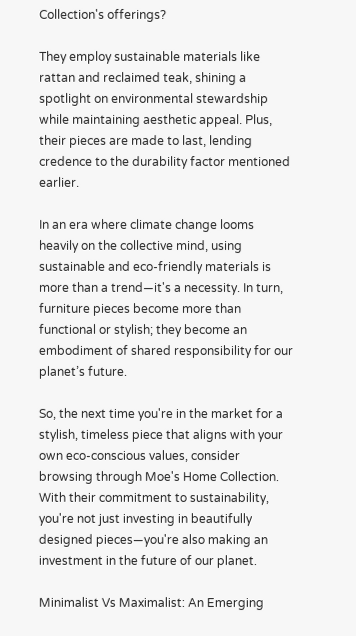Collection's offerings?

They employ sustainable materials like rattan and reclaimed teak, shining a spotlight on environmental stewardship while maintaining aesthetic appeal. Plus, their pieces are made to last, lending credence to the durability factor mentioned earlier.

In an era where climate change looms heavily on the collective mind, using sustainable and eco-friendly materials is more than a trend—it's a necessity. In turn, furniture pieces become more than functional or stylish; they become an embodiment of shared responsibility for our planet’s future.

So, the next time you're in the market for a stylish, timeless piece that aligns with your own eco-conscious values, consider browsing through Moe's Home Collection. With their commitment to sustainability, you're not just investing in beautifully designed pieces—you're also making an investment in the future of our planet.

Minimalist Vs Maximalist: An Emerging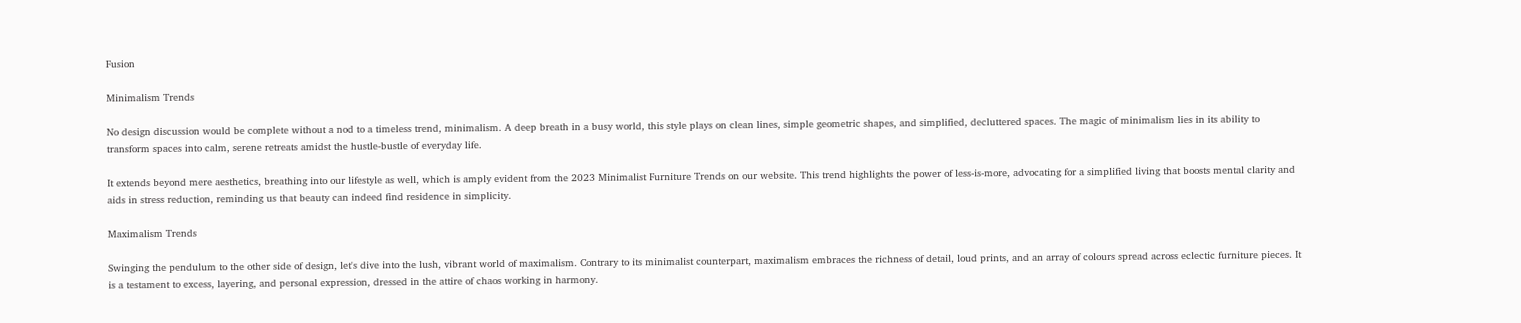Fusion

Minimalism Trends

No design discussion would be complete without a nod to a timeless trend, minimalism. A deep breath in a busy world, this style plays on clean lines, simple geometric shapes, and simplified, decluttered spaces. The magic of minimalism lies in its ability to transform spaces into calm, serene retreats amidst the hustle-bustle of everyday life.

It extends beyond mere aesthetics, breathing into our lifestyle as well, which is amply evident from the 2023 Minimalist Furniture Trends on our website. This trend highlights the power of less-is-more, advocating for a simplified living that boosts mental clarity and aids in stress reduction, reminding us that beauty can indeed find residence in simplicity.

Maximalism Trends

Swinging the pendulum to the other side of design, let's dive into the lush, vibrant world of maximalism. Contrary to its minimalist counterpart, maximalism embraces the richness of detail, loud prints, and an array of colours spread across eclectic furniture pieces. It is a testament to excess, layering, and personal expression, dressed in the attire of chaos working in harmony.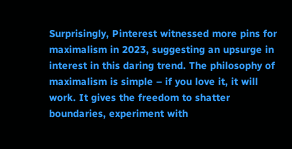Surprisingly, Pinterest witnessed more pins for maximalism in 2023, suggesting an upsurge in interest in this daring trend. The philosophy of maximalism is simple – if you love it, it will work. It gives the freedom to shatter boundaries, experiment with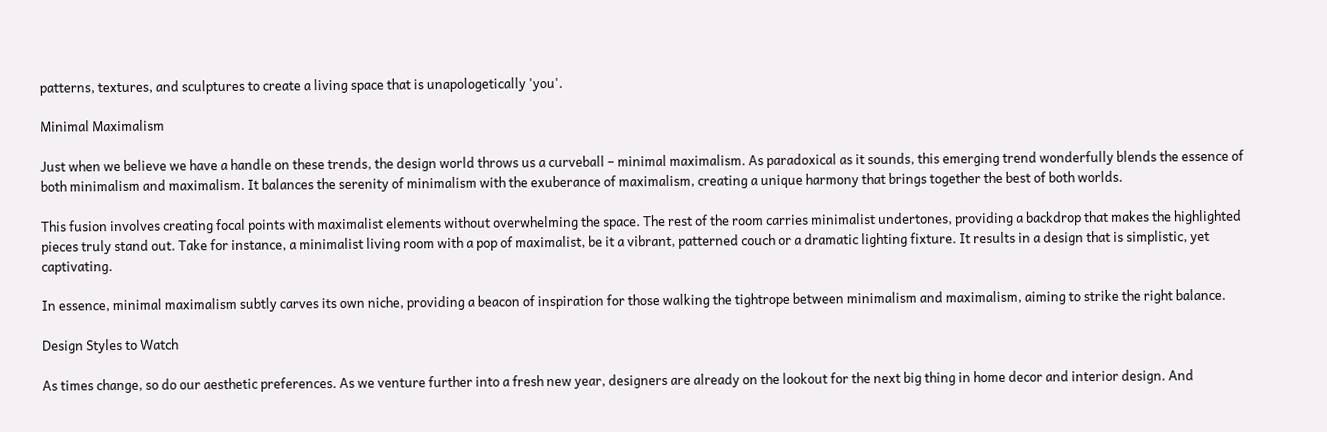patterns, textures, and sculptures to create a living space that is unapologetically 'you'.

Minimal Maximalism

Just when we believe we have a handle on these trends, the design world throws us a curveball – minimal maximalism. As paradoxical as it sounds, this emerging trend wonderfully blends the essence of both minimalism and maximalism. It balances the serenity of minimalism with the exuberance of maximalism, creating a unique harmony that brings together the best of both worlds.

This fusion involves creating focal points with maximalist elements without overwhelming the space. The rest of the room carries minimalist undertones, providing a backdrop that makes the highlighted pieces truly stand out. Take for instance, a minimalist living room with a pop of maximalist, be it a vibrant, patterned couch or a dramatic lighting fixture. It results in a design that is simplistic, yet captivating.

In essence, minimal maximalism subtly carves its own niche, providing a beacon of inspiration for those walking the tightrope between minimalism and maximalism, aiming to strike the right balance.

Design Styles to Watch

As times change, so do our aesthetic preferences. As we venture further into a fresh new year, designers are already on the lookout for the next big thing in home decor and interior design. And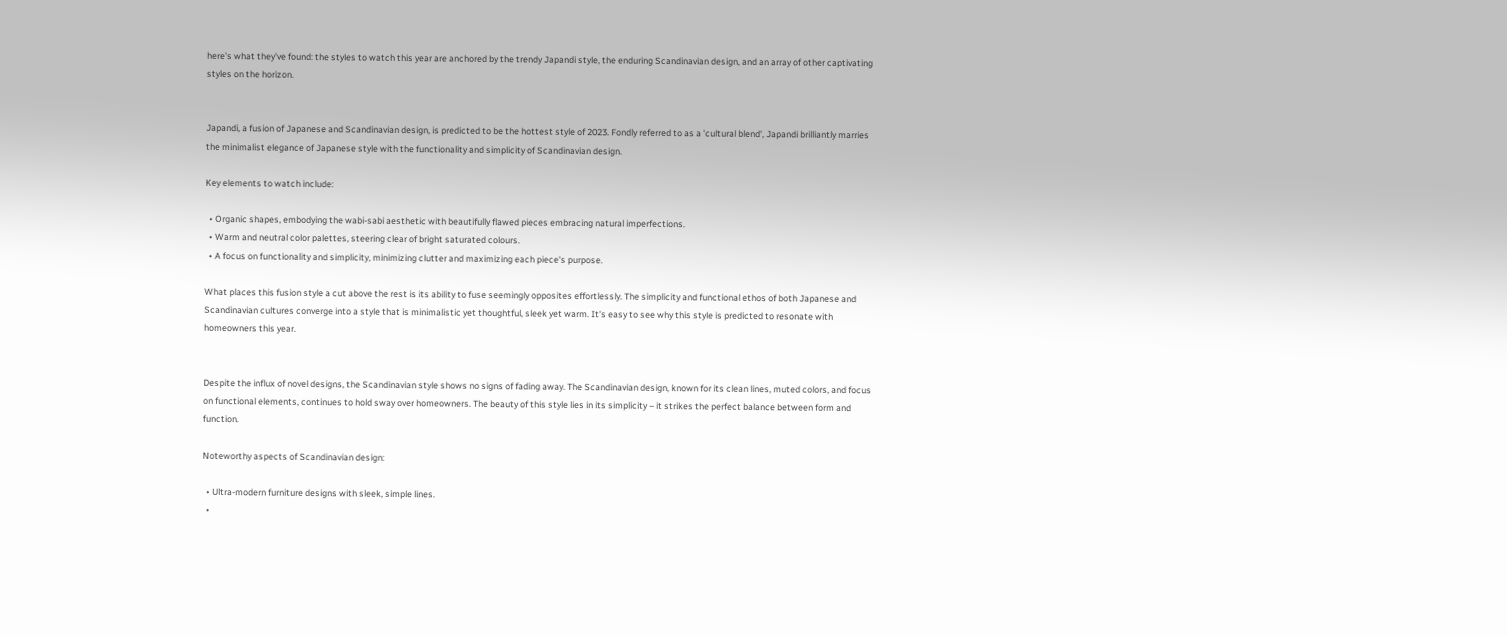here's what they've found: the styles to watch this year are anchored by the trendy Japandi style, the enduring Scandinavian design, and an array of other captivating styles on the horizon.


Japandi, a fusion of Japanese and Scandinavian design, is predicted to be the hottest style of 2023. Fondly referred to as a 'cultural blend', Japandi brilliantly marries the minimalist elegance of Japanese style with the functionality and simplicity of Scandinavian design.

Key elements to watch include:

  • Organic shapes, embodying the wabi-sabi aesthetic with beautifully flawed pieces embracing natural imperfections.
  • Warm and neutral color palettes, steering clear of bright saturated colours.
  • A focus on functionality and simplicity, minimizing clutter and maximizing each piece's purpose.

What places this fusion style a cut above the rest is its ability to fuse seemingly opposites effortlessly. The simplicity and functional ethos of both Japanese and Scandinavian cultures converge into a style that is minimalistic yet thoughtful, sleek yet warm. It's easy to see why this style is predicted to resonate with homeowners this year.


Despite the influx of novel designs, the Scandinavian style shows no signs of fading away. The Scandinavian design, known for its clean lines, muted colors, and focus on functional elements, continues to hold sway over homeowners. The beauty of this style lies in its simplicity – it strikes the perfect balance between form and function.

Noteworthy aspects of Scandinavian design:

  • Ultra-modern furniture designs with sleek, simple lines.
  •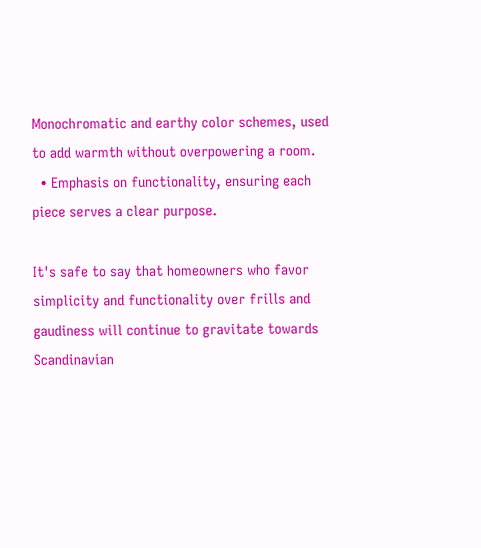Monochromatic and earthy color schemes, used to add warmth without overpowering a room.
  • Emphasis on functionality, ensuring each piece serves a clear purpose.

It's safe to say that homeowners who favor simplicity and functionality over frills and gaudiness will continue to gravitate towards Scandinavian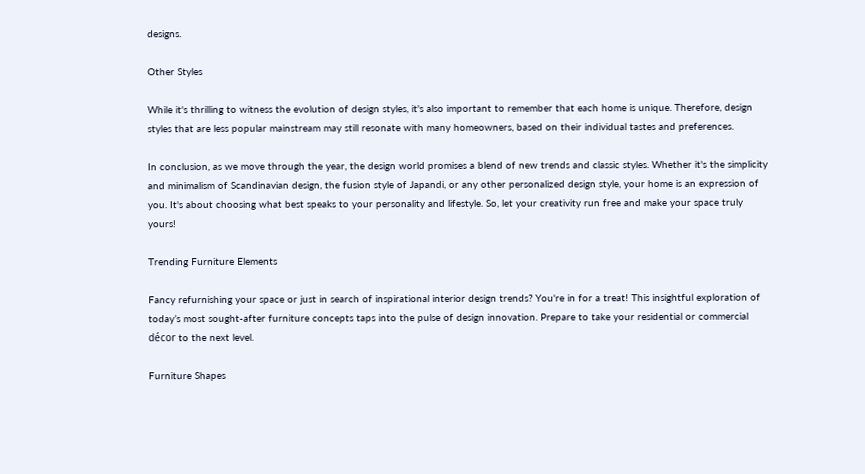designs.

Other Styles

While it's thrilling to witness the evolution of design styles, it's also important to remember that each home is unique. Therefore, design styles that are less popular mainstream may still resonate with many homeowners, based on their individual tastes and preferences.

In conclusion, as we move through the year, the design world promises a blend of new trends and classic styles. Whether it's the simplicity and minimalism of Scandinavian design, the fusion style of Japandi, or any other personalized design style, your home is an expression of you. It's about choosing what best speaks to your personality and lifestyle. So, let your creativity run free and make your space truly yours!

Trending Furniture Elements

Fancy refurnishing your space or just in search of inspirational interior design trends? You're in for a treat! This insightful exploration of today’s most sought-after furniture concepts taps into the pulse of design innovation. Prepare to take your residential or commercial décor to the next level.

Furniture Shapes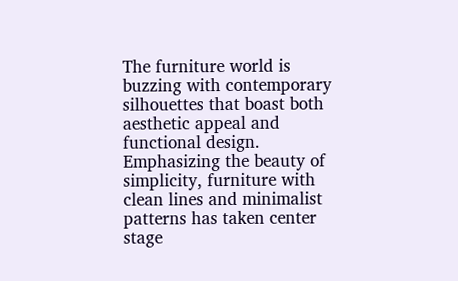The furniture world is buzzing with contemporary silhouettes that boast both aesthetic appeal and functional design. Emphasizing the beauty of simplicity, furniture with clean lines and minimalist patterns has taken center stage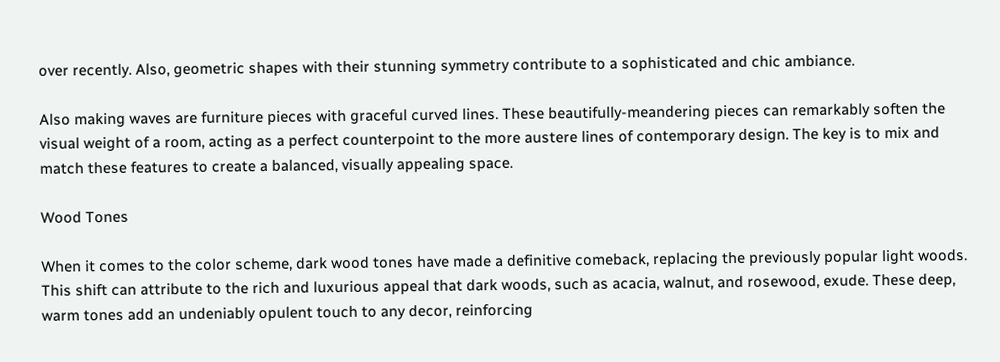over recently. Also, geometric shapes with their stunning symmetry contribute to a sophisticated and chic ambiance.

Also making waves are furniture pieces with graceful curved lines. These beautifully-meandering pieces can remarkably soften the visual weight of a room, acting as a perfect counterpoint to the more austere lines of contemporary design. The key is to mix and match these features to create a balanced, visually appealing space.

Wood Tones

When it comes to the color scheme, dark wood tones have made a definitive comeback, replacing the previously popular light woods. This shift can attribute to the rich and luxurious appeal that dark woods, such as acacia, walnut, and rosewood, exude. These deep, warm tones add an undeniably opulent touch to any decor, reinforcing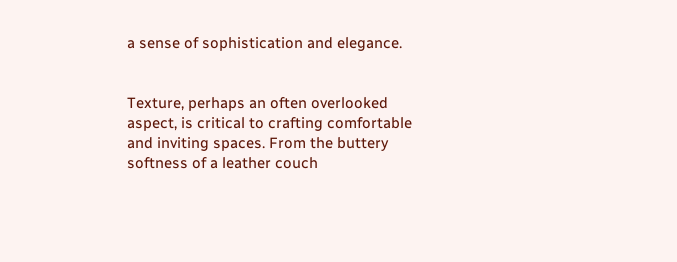a sense of sophistication and elegance.


Texture, perhaps an often overlooked aspect, is critical to crafting comfortable and inviting spaces. From the buttery softness of a leather couch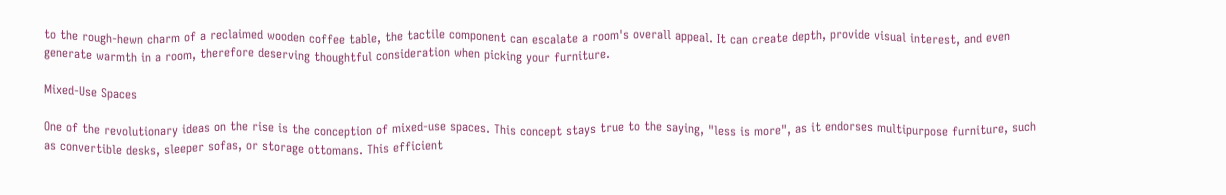to the rough-hewn charm of a reclaimed wooden coffee table, the tactile component can escalate a room's overall appeal. It can create depth, provide visual interest, and even generate warmth in a room, therefore deserving thoughtful consideration when picking your furniture.

Mixed-Use Spaces

One of the revolutionary ideas on the rise is the conception of mixed-use spaces. This concept stays true to the saying, "less is more", as it endorses multipurpose furniture, such as convertible desks, sleeper sofas, or storage ottomans. This efficient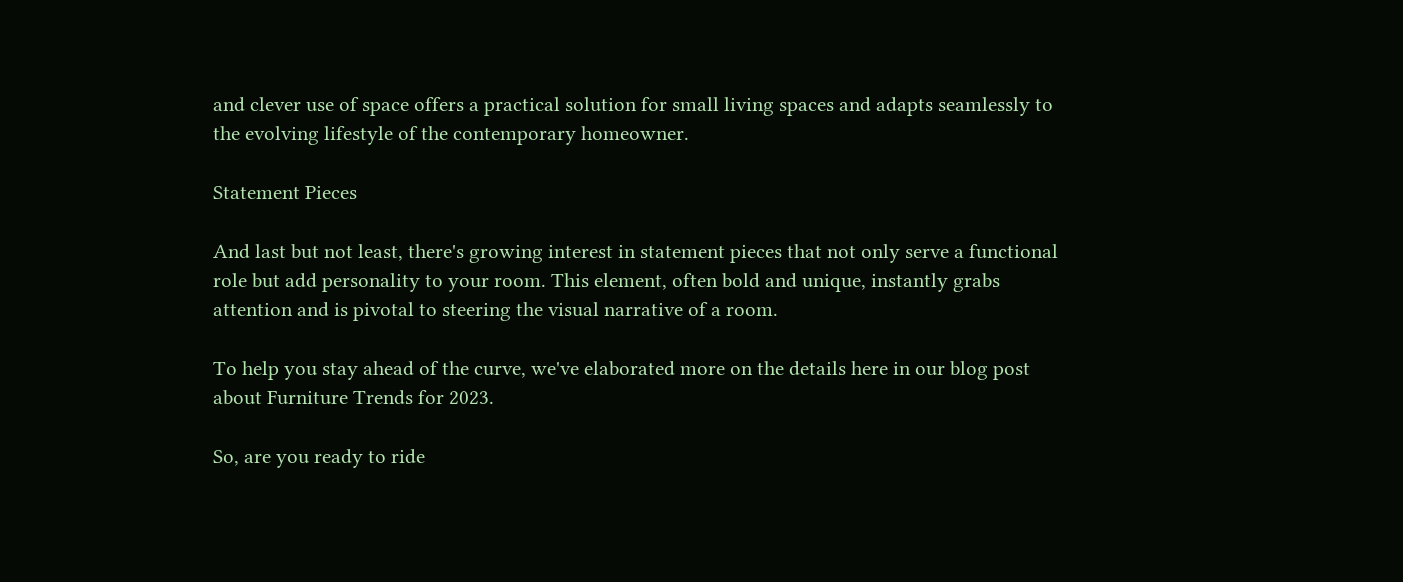and clever use of space offers a practical solution for small living spaces and adapts seamlessly to the evolving lifestyle of the contemporary homeowner.

Statement Pieces

And last but not least, there's growing interest in statement pieces that not only serve a functional role but add personality to your room. This element, often bold and unique, instantly grabs attention and is pivotal to steering the visual narrative of a room.

To help you stay ahead of the curve, we've elaborated more on the details here in our blog post about Furniture Trends for 2023.

So, are you ready to ride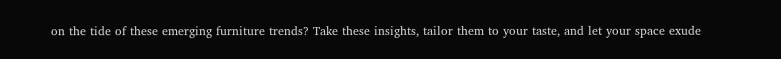on the tide of these emerging furniture trends? Take these insights, tailor them to your taste, and let your space exude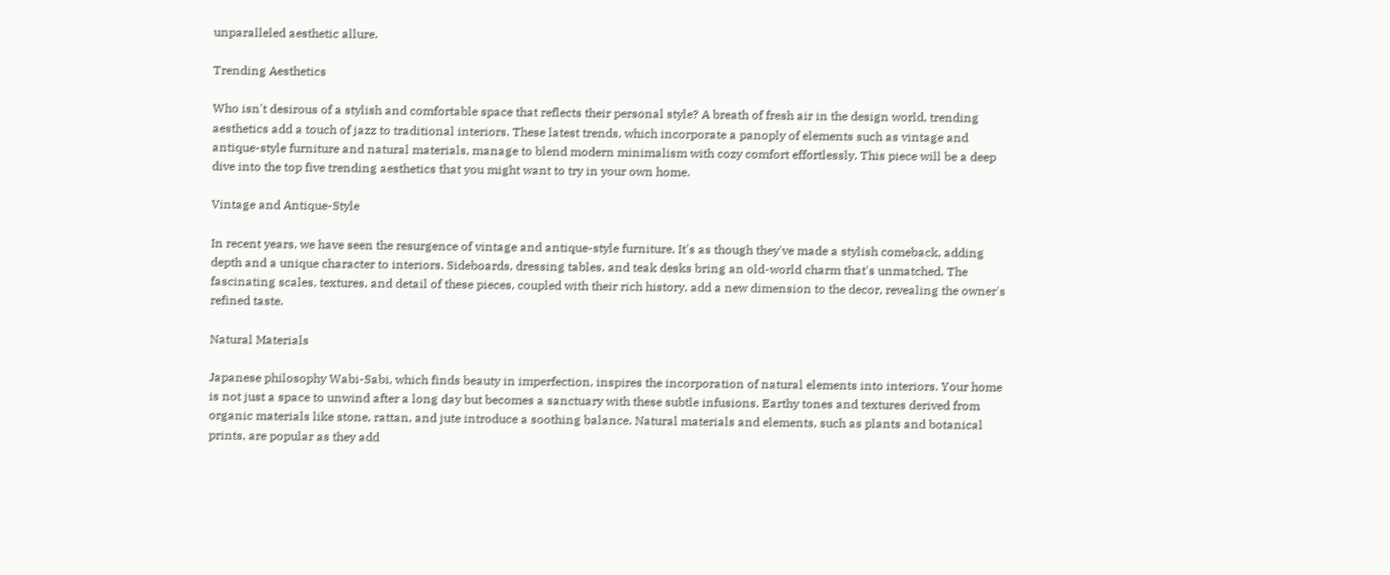unparalleled aesthetic allure.

Trending Aesthetics

Who isn't desirous of a stylish and comfortable space that reflects their personal style? A breath of fresh air in the design world, trending aesthetics add a touch of jazz to traditional interiors. These latest trends, which incorporate a panoply of elements such as vintage and antique-style furniture and natural materials, manage to blend modern minimalism with cozy comfort effortlessly. This piece will be a deep dive into the top five trending aesthetics that you might want to try in your own home.

Vintage and Antique-Style

In recent years, we have seen the resurgence of vintage and antique-style furniture. It's as though they've made a stylish comeback, adding depth and a unique character to interiors. Sideboards, dressing tables, and teak desks bring an old-world charm that's unmatched. The fascinating scales, textures, and detail of these pieces, coupled with their rich history, add a new dimension to the decor, revealing the owner's refined taste.

Natural Materials

Japanese philosophy Wabi-Sabi, which finds beauty in imperfection, inspires the incorporation of natural elements into interiors. Your home is not just a space to unwind after a long day but becomes a sanctuary with these subtle infusions. Earthy tones and textures derived from organic materials like stone, rattan, and jute introduce a soothing balance. Natural materials and elements, such as plants and botanical prints, are popular as they add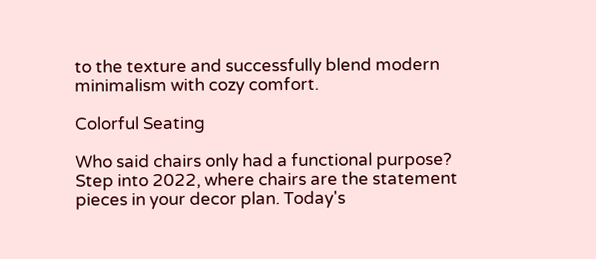to the texture and successfully blend modern minimalism with cozy comfort.

Colorful Seating

Who said chairs only had a functional purpose? Step into 2022, where chairs are the statement pieces in your decor plan. Today's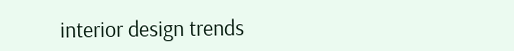interior design trends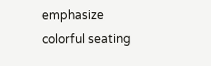emphasize colorful seating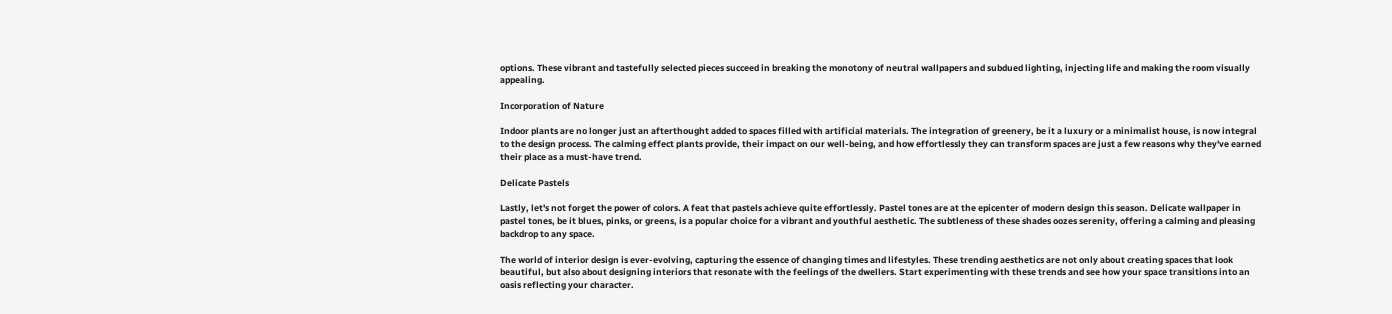options. These vibrant and tastefully selected pieces succeed in breaking the monotony of neutral wallpapers and subdued lighting, injecting life and making the room visually appealing.

Incorporation of Nature

Indoor plants are no longer just an afterthought added to spaces filled with artificial materials. The integration of greenery, be it a luxury or a minimalist house, is now integral to the design process. The calming effect plants provide, their impact on our well-being, and how effortlessly they can transform spaces are just a few reasons why they've earned their place as a must-have trend.

Delicate Pastels

Lastly, let's not forget the power of colors. A feat that pastels achieve quite effortlessly. Pastel tones are at the epicenter of modern design this season. Delicate wallpaper in pastel tones, be it blues, pinks, or greens, is a popular choice for a vibrant and youthful aesthetic. The subtleness of these shades oozes serenity, offering a calming and pleasing backdrop to any space.

The world of interior design is ever-evolving, capturing the essence of changing times and lifestyles. These trending aesthetics are not only about creating spaces that look beautiful, but also about designing interiors that resonate with the feelings of the dwellers. Start experimenting with these trends and see how your space transitions into an oasis reflecting your character.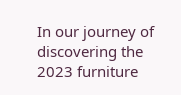In our journey of discovering the 2023 furniture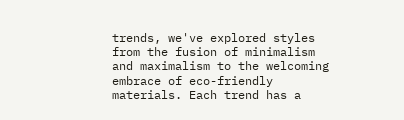trends, we've explored styles from the fusion of minimalism and maximalism to the welcoming embrace of eco-friendly materials. Each trend has a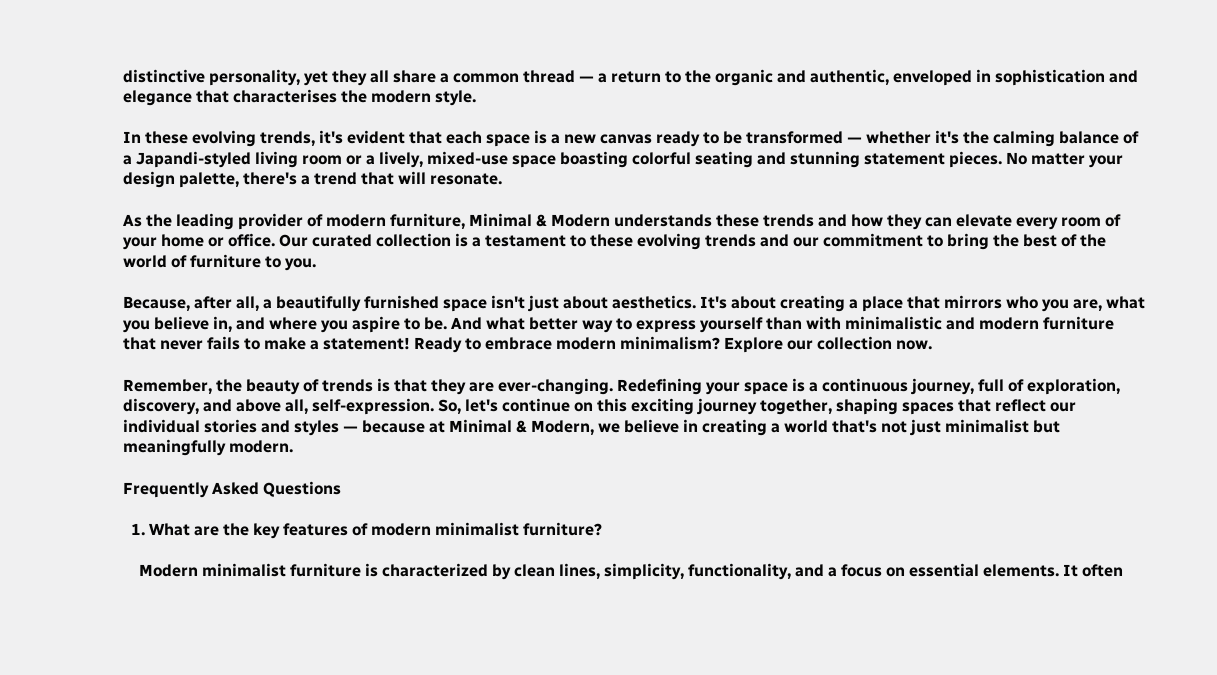distinctive personality, yet they all share a common thread — a return to the organic and authentic, enveloped in sophistication and elegance that characterises the modern style.

In these evolving trends, it's evident that each space is a new canvas ready to be transformed — whether it's the calming balance of a Japandi-styled living room or a lively, mixed-use space boasting colorful seating and stunning statement pieces. No matter your design palette, there's a trend that will resonate.

As the leading provider of modern furniture, Minimal & Modern understands these trends and how they can elevate every room of your home or office. Our curated collection is a testament to these evolving trends and our commitment to bring the best of the world of furniture to you.

Because, after all, a beautifully furnished space isn't just about aesthetics. It's about creating a place that mirrors who you are, what you believe in, and where you aspire to be. And what better way to express yourself than with minimalistic and modern furniture that never fails to make a statement! Ready to embrace modern minimalism? Explore our collection now.

Remember, the beauty of trends is that they are ever-changing. Redefining your space is a continuous journey, full of exploration, discovery, and above all, self-expression. So, let's continue on this exciting journey together, shaping spaces that reflect our individual stories and styles — because at Minimal & Modern, we believe in creating a world that's not just minimalist but meaningfully modern.

Frequently Asked Questions

  1. What are the key features of modern minimalist furniture?

    Modern minimalist furniture is characterized by clean lines, simplicity, functionality, and a focus on essential elements. It often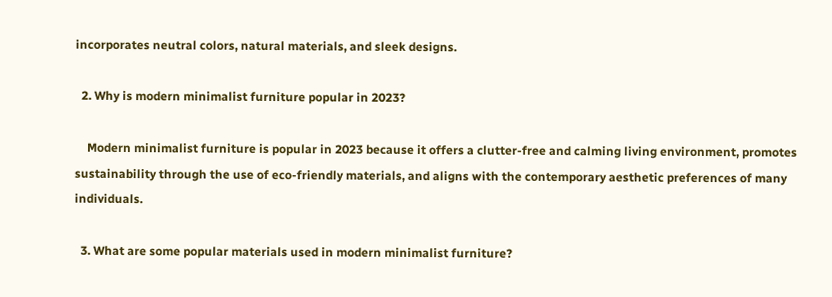incorporates neutral colors, natural materials, and sleek designs.

  2. Why is modern minimalist furniture popular in 2023?

    Modern minimalist furniture is popular in 2023 because it offers a clutter-free and calming living environment, promotes sustainability through the use of eco-friendly materials, and aligns with the contemporary aesthetic preferences of many individuals.

  3. What are some popular materials used in modern minimalist furniture?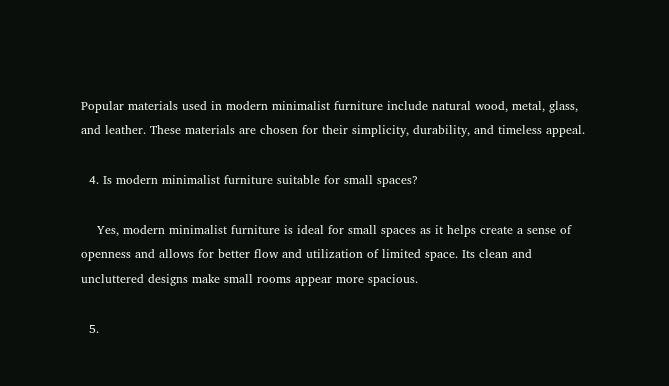Popular materials used in modern minimalist furniture include natural wood, metal, glass, and leather. These materials are chosen for their simplicity, durability, and timeless appeal.

  4. Is modern minimalist furniture suitable for small spaces?

    Yes, modern minimalist furniture is ideal for small spaces as it helps create a sense of openness and allows for better flow and utilization of limited space. Its clean and uncluttered designs make small rooms appear more spacious.

  5.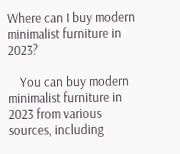Where can I buy modern minimalist furniture in 2023?

    You can buy modern minimalist furniture in 2023 from various sources, including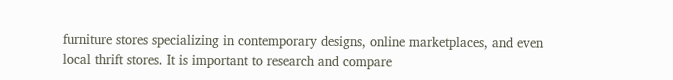furniture stores specializing in contemporary designs, online marketplaces, and even local thrift stores. It is important to research and compare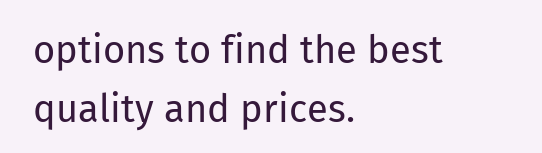options to find the best quality and prices.